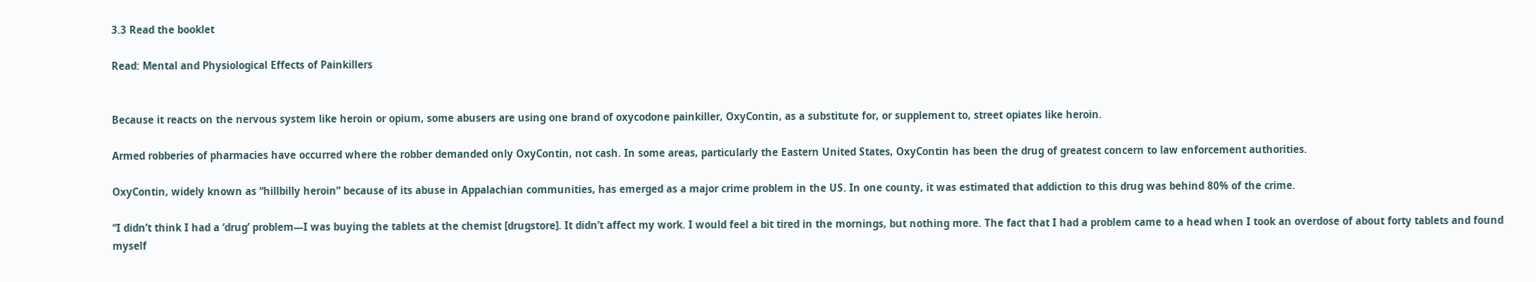3.3 Read the booklet

Read: Mental and Physiological Effects of Painkillers


Because it reacts on the nervous system like heroin or opium, some abusers are using one brand of oxycodone painkiller, OxyContin, as a substitute for, or supplement to, street opiates like heroin.

Armed robberies of pharmacies have occurred where the robber demanded only OxyContin, not cash. In some areas, particularly the Eastern United States, OxyContin has been the drug of greatest concern to law enforcement authorities.

OxyContin, widely known as “hillbilly heroin” because of its abuse in Appalachian communities, has emerged as a major crime problem in the US. In one county, it was estimated that addiction to this drug was behind 80% of the crime.

“I didn’t think I had a ‘drug’ problem—I was buying the tablets at the chemist [drugstore]. It didn’t affect my work. I would feel a bit tired in the mornings, but nothing more. The fact that I had a problem came to a head when I took an overdose of about forty tablets and found myself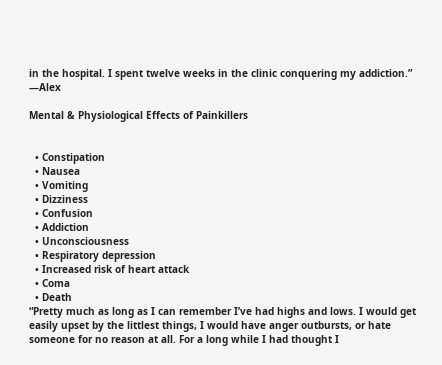in the hospital. I spent twelve weeks in the clinic conquering my addiction.” —Alex

Mental & Physiological Effects of Painkillers


  • Constipation
  • Nausea
  • Vomiting
  • Dizziness
  • Confusion
  • Addiction
  • Unconsciousness
  • Respiratory depression
  • Increased risk of heart attack
  • Coma
  • Death
“Pretty much as long as I can remember I’ve had highs and lows. I would get easily upset by the littlest things, I would have anger outbursts, or hate someone for no reason at all. For a long while I had thought I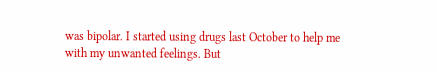was bipolar. I started using drugs last October to help me with my unwanted feelings. But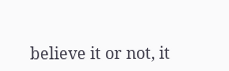believe it or not, it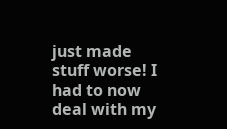just made stuff worse! I had to now deal with my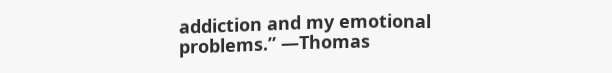addiction and my emotional problems.” —Thomas